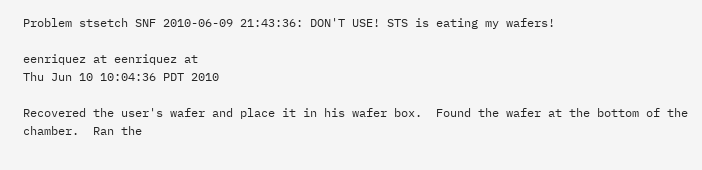Problem stsetch SNF 2010-06-09 21:43:36: DON'T USE! STS is eating my wafers!

eenriquez at eenriquez at
Thu Jun 10 10:04:36 PDT 2010

Recovered the user's wafer and place it in his wafer box.  Found the wafer at the bottom of the chamber.  Ran the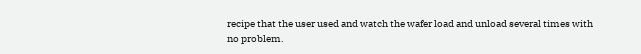recipe that the user used and watch the wafer load and unload several times with no problem.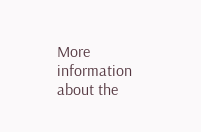More information about the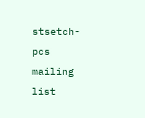stsetch-pcs mailing list